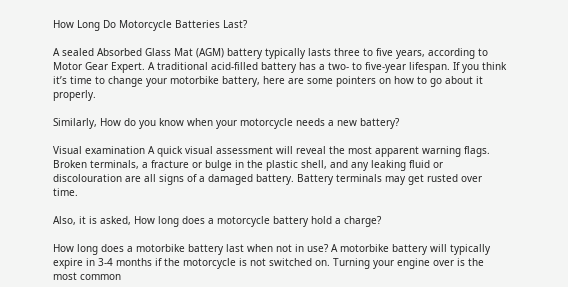How Long Do Motorcycle Batteries Last?

A sealed Absorbed Glass Mat (AGM) battery typically lasts three to five years, according to Motor Gear Expert. A traditional acid-filled battery has a two- to five-year lifespan. If you think it’s time to change your motorbike battery, here are some pointers on how to go about it properly.

Similarly, How do you know when your motorcycle needs a new battery?

Visual examination A quick visual assessment will reveal the most apparent warning flags. Broken terminals, a fracture or bulge in the plastic shell, and any leaking fluid or discolouration are all signs of a damaged battery. Battery terminals may get rusted over time.

Also, it is asked, How long does a motorcycle battery hold a charge?

How long does a motorbike battery last when not in use? A motorbike battery will typically expire in 3-4 months if the motorcycle is not switched on. Turning your engine over is the most common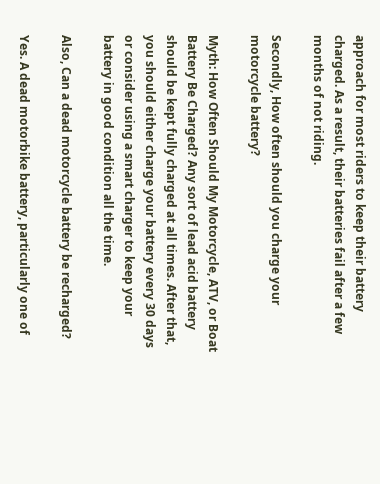approach for most riders to keep their battery charged. As a result, their batteries fail after a few months of not riding.

Secondly, How often should you charge your motorcycle battery?

Myth: How Often Should My Motorcycle, ATV, or Boat Battery Be Charged? Any sort of lead acid battery should be kept fully charged at all times. After that, you should either charge your battery every 30 days or consider using a smart charger to keep your battery in good condition all the time.

Also, Can a dead motorcycle battery be recharged?

Yes. A dead motorbike battery, particularly one of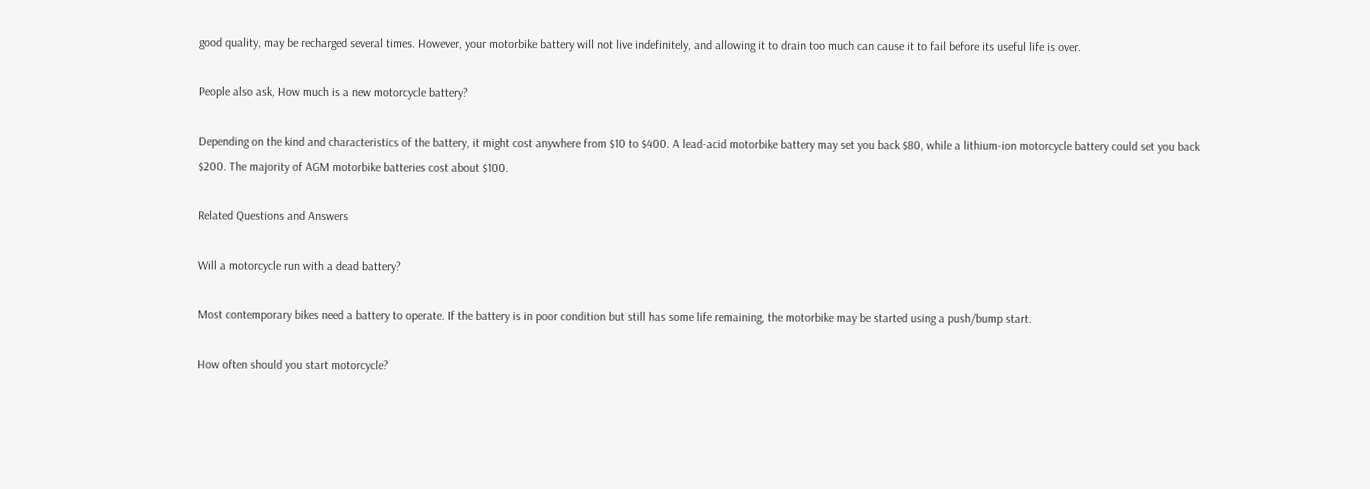good quality, may be recharged several times. However, your motorbike battery will not live indefinitely, and allowing it to drain too much can cause it to fail before its useful life is over.

People also ask, How much is a new motorcycle battery?

Depending on the kind and characteristics of the battery, it might cost anywhere from $10 to $400. A lead-acid motorbike battery may set you back $80, while a lithium-ion motorcycle battery could set you back $200. The majority of AGM motorbike batteries cost about $100.

Related Questions and Answers

Will a motorcycle run with a dead battery?

Most contemporary bikes need a battery to operate. If the battery is in poor condition but still has some life remaining, the motorbike may be started using a push/bump start.

How often should you start motorcycle?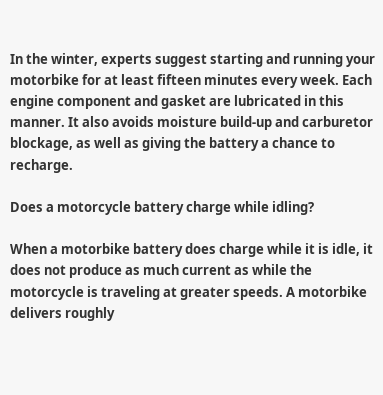In the winter, experts suggest starting and running your motorbike for at least fifteen minutes every week. Each engine component and gasket are lubricated in this manner. It also avoids moisture build-up and carburetor blockage, as well as giving the battery a chance to recharge.

Does a motorcycle battery charge while idling?

When a motorbike battery does charge while it is idle, it does not produce as much current as while the motorcycle is traveling at greater speeds. A motorbike delivers roughly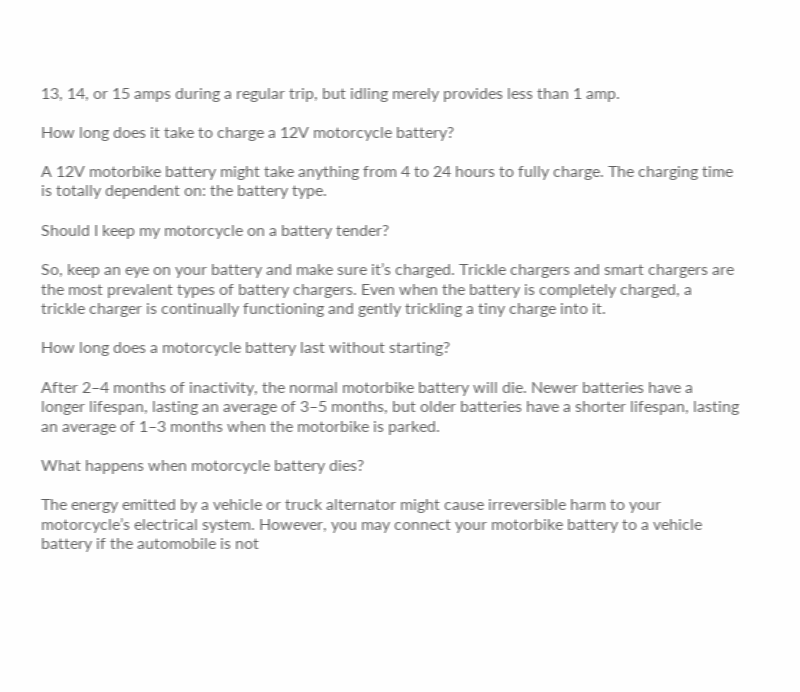13, 14, or 15 amps during a regular trip, but idling merely provides less than 1 amp.

How long does it take to charge a 12V motorcycle battery?

A 12V motorbike battery might take anything from 4 to 24 hours to fully charge. The charging time is totally dependent on: the battery type.

Should I keep my motorcycle on a battery tender?

So, keep an eye on your battery and make sure it’s charged. Trickle chargers and smart chargers are the most prevalent types of battery chargers. Even when the battery is completely charged, a trickle charger is continually functioning and gently trickling a tiny charge into it.

How long does a motorcycle battery last without starting?

After 2–4 months of inactivity, the normal motorbike battery will die. Newer batteries have a longer lifespan, lasting an average of 3–5 months, but older batteries have a shorter lifespan, lasting an average of 1–3 months when the motorbike is parked.

What happens when motorcycle battery dies?

The energy emitted by a vehicle or truck alternator might cause irreversible harm to your motorcycle’s electrical system. However, you may connect your motorbike battery to a vehicle battery if the automobile is not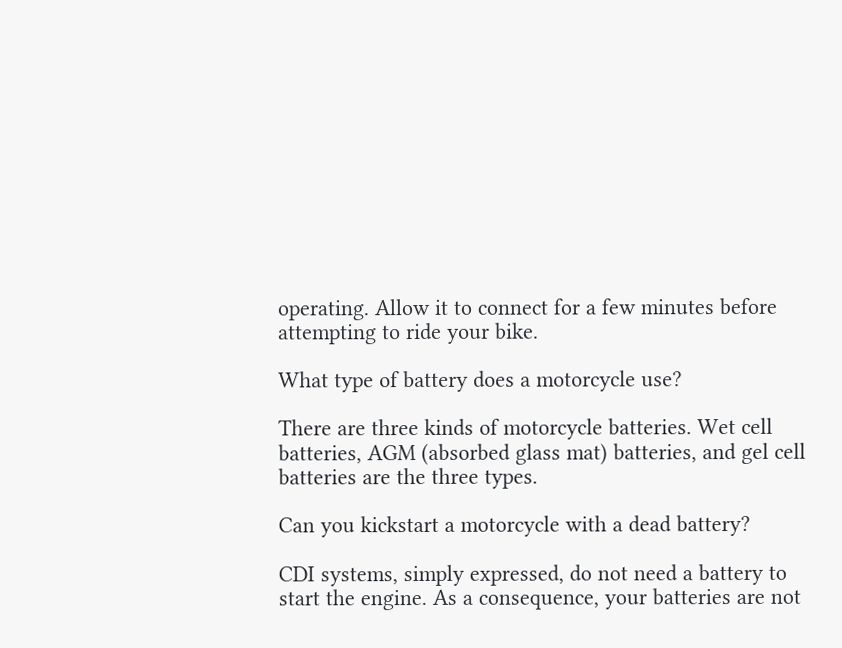operating. Allow it to connect for a few minutes before attempting to ride your bike.

What type of battery does a motorcycle use?

There are three kinds of motorcycle batteries. Wet cell batteries, AGM (absorbed glass mat) batteries, and gel cell batteries are the three types.

Can you kickstart a motorcycle with a dead battery?

CDI systems, simply expressed, do not need a battery to start the engine. As a consequence, your batteries are not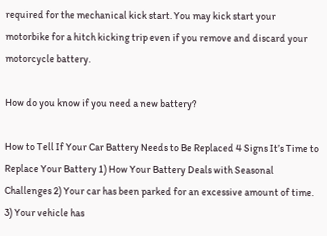required for the mechanical kick start. You may kick start your motorbike for a hitch kicking trip even if you remove and discard your motorcycle battery.

How do you know if you need a new battery?

How to Tell If Your Car Battery Needs to Be Replaced 4 Signs It’s Time to Replace Your Battery 1) How Your Battery Deals with Seasonal Challenges 2) Your car has been parked for an excessive amount of time. 3) Your vehicle has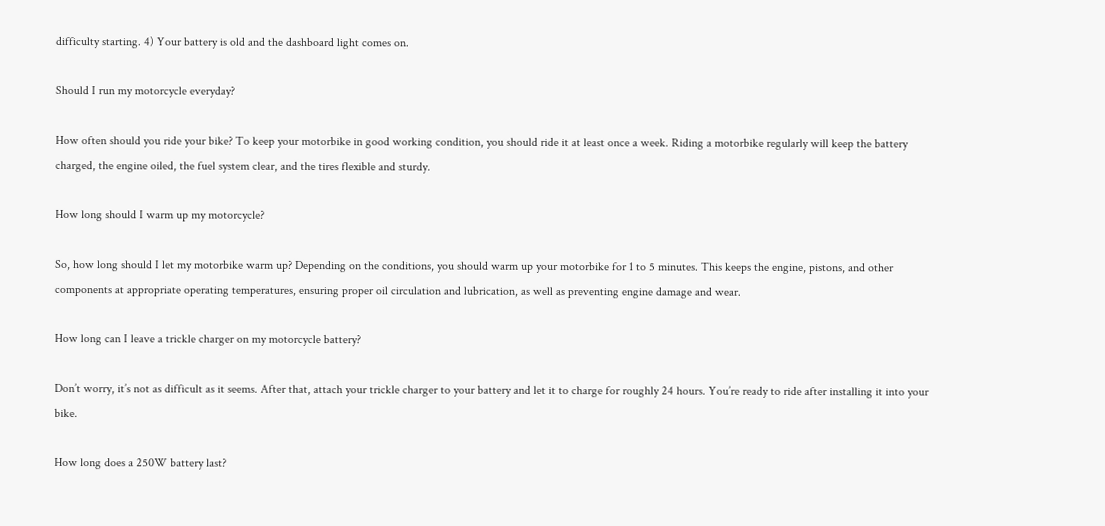difficulty starting. 4) Your battery is old and the dashboard light comes on.

Should I run my motorcycle everyday?

How often should you ride your bike? To keep your motorbike in good working condition, you should ride it at least once a week. Riding a motorbike regularly will keep the battery charged, the engine oiled, the fuel system clear, and the tires flexible and sturdy.

How long should I warm up my motorcycle?

So, how long should I let my motorbike warm up? Depending on the conditions, you should warm up your motorbike for 1 to 5 minutes. This keeps the engine, pistons, and other components at appropriate operating temperatures, ensuring proper oil circulation and lubrication, as well as preventing engine damage and wear.

How long can I leave a trickle charger on my motorcycle battery?

Don’t worry, it’s not as difficult as it seems. After that, attach your trickle charger to your battery and let it to charge for roughly 24 hours. You’re ready to ride after installing it into your bike.

How long does a 250W battery last?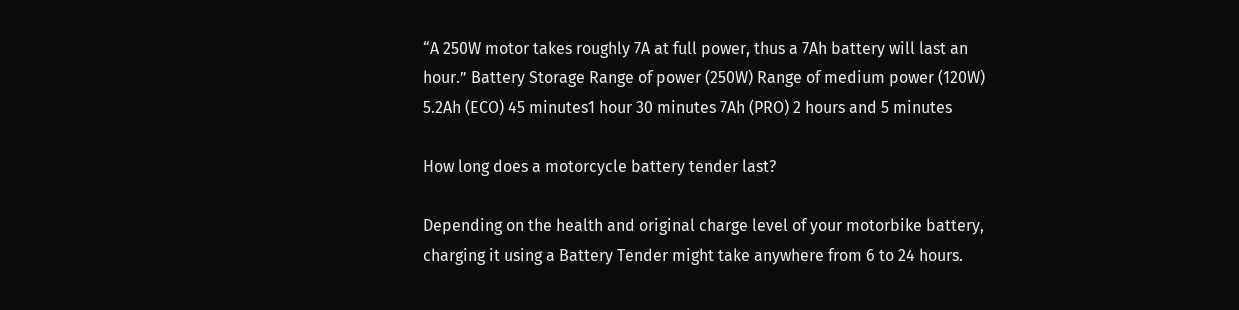“A 250W motor takes roughly 7A at full power, thus a 7Ah battery will last an hour.” Battery Storage Range of power (250W) Range of medium power (120W) 5.2Ah (ECO) 45 minutes1 hour 30 minutes 7Ah (PRO) 2 hours and 5 minutes

How long does a motorcycle battery tender last?

Depending on the health and original charge level of your motorbike battery, charging it using a Battery Tender might take anywhere from 6 to 24 hours.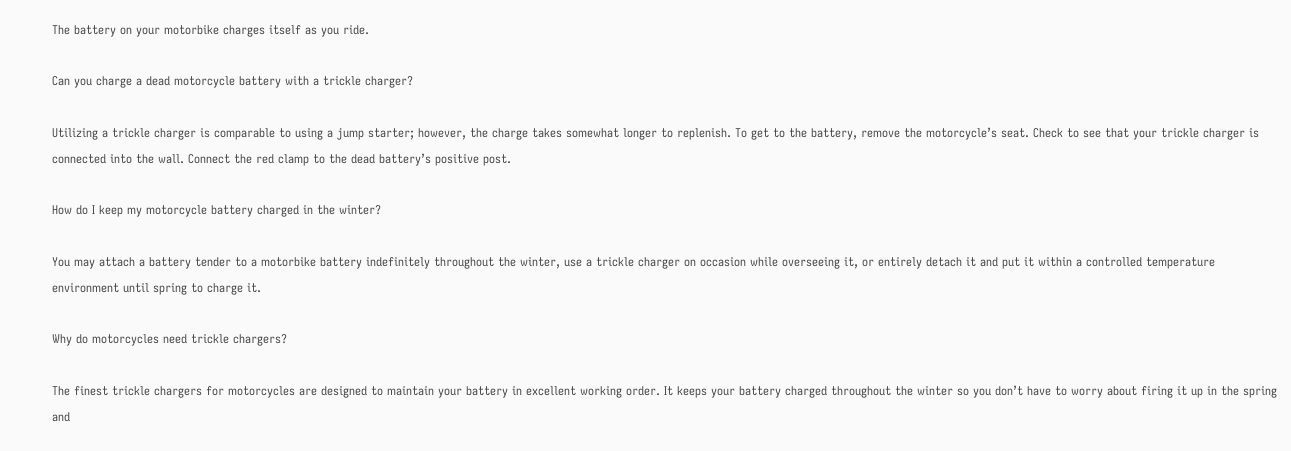The battery on your motorbike charges itself as you ride.

Can you charge a dead motorcycle battery with a trickle charger?

Utilizing a trickle charger is comparable to using a jump starter; however, the charge takes somewhat longer to replenish. To get to the battery, remove the motorcycle’s seat. Check to see that your trickle charger is connected into the wall. Connect the red clamp to the dead battery’s positive post.

How do I keep my motorcycle battery charged in the winter?

You may attach a battery tender to a motorbike battery indefinitely throughout the winter, use a trickle charger on occasion while overseeing it, or entirely detach it and put it within a controlled temperature environment until spring to charge it.

Why do motorcycles need trickle chargers?

The finest trickle chargers for motorcycles are designed to maintain your battery in excellent working order. It keeps your battery charged throughout the winter so you don’t have to worry about firing it up in the spring and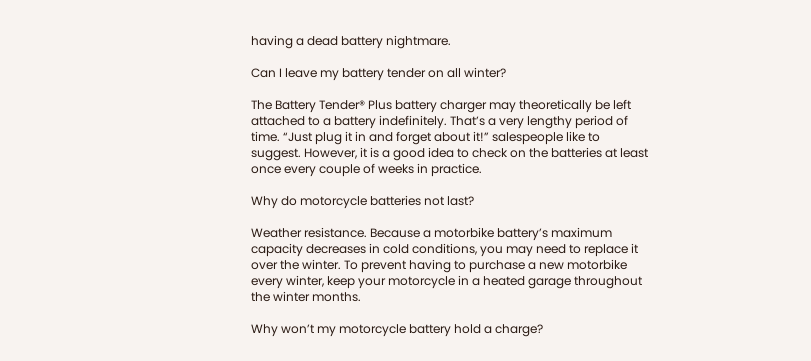having a dead battery nightmare.

Can I leave my battery tender on all winter?

The Battery Tender® Plus battery charger may theoretically be left attached to a battery indefinitely. That’s a very lengthy period of time. “Just plug it in and forget about it!” salespeople like to suggest. However, it is a good idea to check on the batteries at least once every couple of weeks in practice.

Why do motorcycle batteries not last?

Weather resistance. Because a motorbike battery’s maximum capacity decreases in cold conditions, you may need to replace it over the winter. To prevent having to purchase a new motorbike every winter, keep your motorcycle in a heated garage throughout the winter months.

Why won’t my motorcycle battery hold a charge?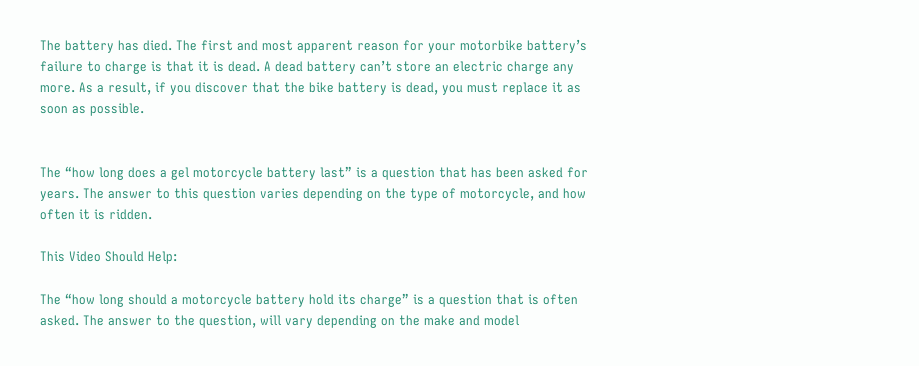The battery has died. The first and most apparent reason for your motorbike battery’s failure to charge is that it is dead. A dead battery can’t store an electric charge any more. As a result, if you discover that the bike battery is dead, you must replace it as soon as possible.


The “how long does a gel motorcycle battery last” is a question that has been asked for years. The answer to this question varies depending on the type of motorcycle, and how often it is ridden.

This Video Should Help:

The “how long should a motorcycle battery hold its charge” is a question that is often asked. The answer to the question, will vary depending on the make and model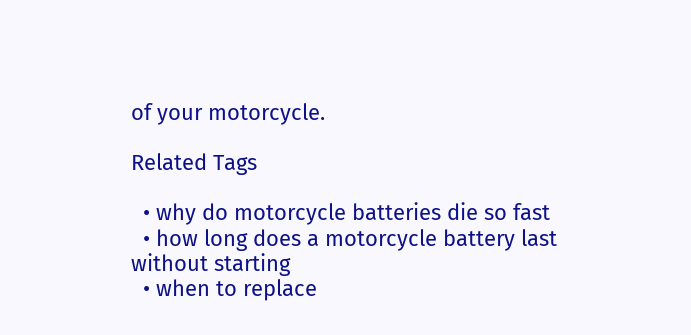of your motorcycle.

Related Tags

  • why do motorcycle batteries die so fast
  • how long does a motorcycle battery last without starting
  • when to replace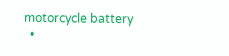motorcycle battery
  •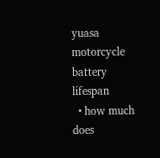yuasa motorcycle battery lifespan
  • how much does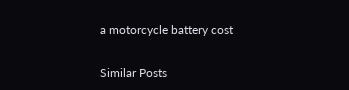a motorcycle battery cost

Similar Posts